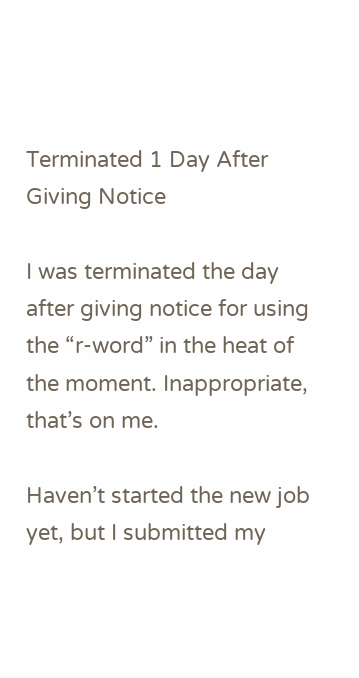Terminated 1 Day After Giving Notice

I was terminated the day after giving notice for using the “r-word” in the heat of the moment. Inappropriate, that’s on me.

Haven’t started the new job yet, but I submitted my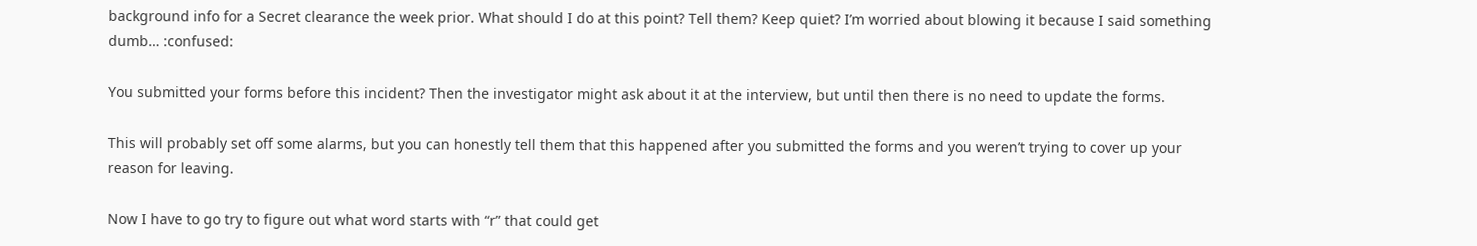background info for a Secret clearance the week prior. What should I do at this point? Tell them? Keep quiet? I’m worried about blowing it because I said something dumb… :confused:

You submitted your forms before this incident? Then the investigator might ask about it at the interview, but until then there is no need to update the forms.

This will probably set off some alarms, but you can honestly tell them that this happened after you submitted the forms and you weren’t trying to cover up your reason for leaving.

Now I have to go try to figure out what word starts with “r” that could get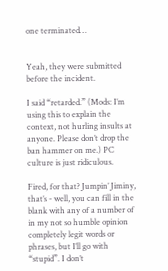one terminated…


Yeah, they were submitted before the incident.

I said “retarded.” (Mods: I’m using this to explain the context, not hurling insults at anyone. Please don’t drop the ban hammer on me.) PC culture is just ridiculous.

Fired, for that? Jumpin’ Jiminy, that’s - well, you can fill in the blank with any of a number of in my not so humble opinion completely legit words or phrases, but I’ll go with “stupid”. I don’t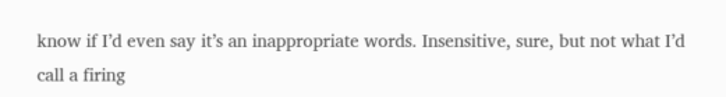know if I’d even say it’s an inappropriate words. Insensitive, sure, but not what I’d call a firing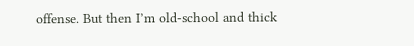offense. But then I’m old-school and thick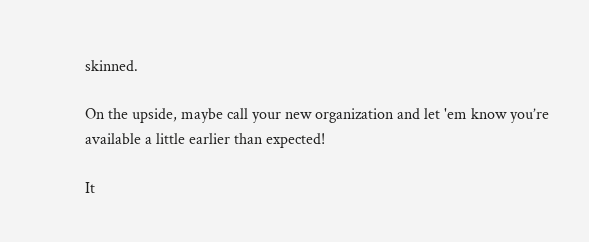skinned.

On the upside, maybe call your new organization and let 'em know you’re available a little earlier than expected!

It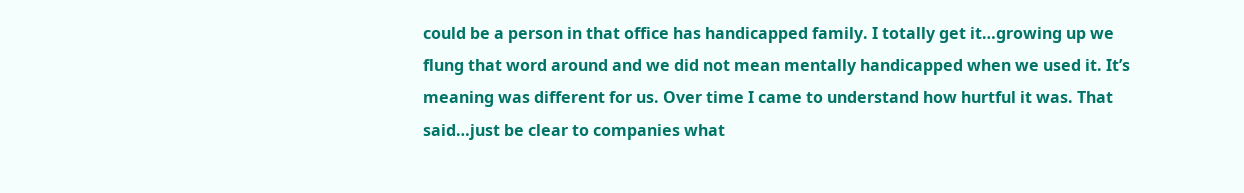could be a person in that office has handicapped family. I totally get it…growing up we flung that word around and we did not mean mentally handicapped when we used it. It’s meaning was different for us. Over time I came to understand how hurtful it was. That said…just be clear to companies what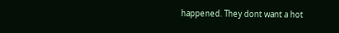happened. They dont want a hot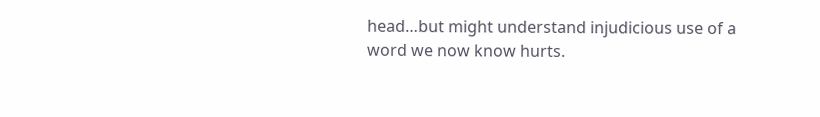head…but might understand injudicious use of a word we now know hurts.